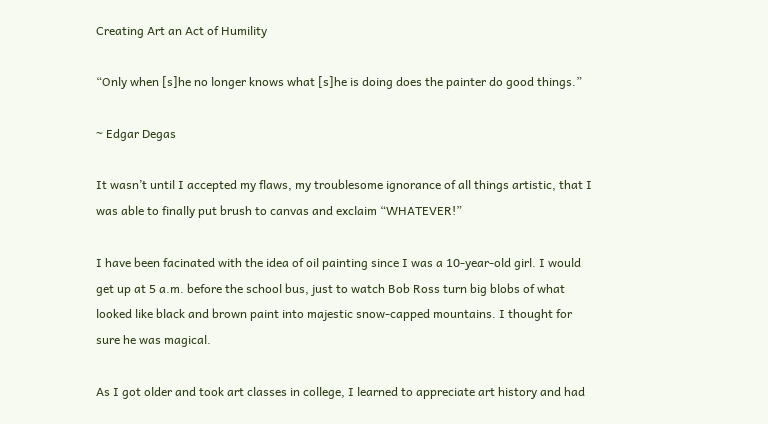Creating Art an Act of Humility

“Only when [s]he no longer knows what [s]he is doing does the painter do good things.”

~ Edgar Degas

It wasn’t until I accepted my flaws, my troublesome ignorance of all things artistic, that I was able to finally put brush to canvas and exclaim “WHATEVER!”

I have been facinated with the idea of oil painting since I was a 10-year-old girl. I would get up at 5 a.m. before the school bus, just to watch Bob Ross turn big blobs of what looked like black and brown paint into majestic snow-capped mountains. I thought for sure he was magical.

As I got older and took art classes in college, I learned to appreciate art history and had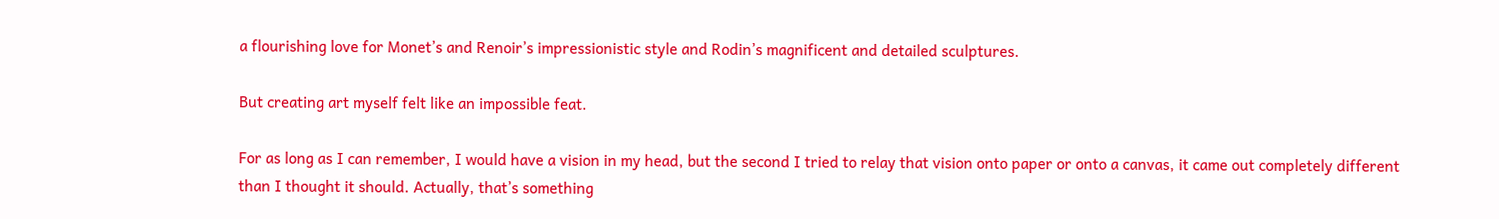a flourishing love for Monet’s and Renoir’s impressionistic style and Rodin’s magnificent and detailed sculptures.

But creating art myself felt like an impossible feat.

For as long as I can remember, I would have a vision in my head, but the second I tried to relay that vision onto paper or onto a canvas, it came out completely different than I thought it should. Actually, that’s something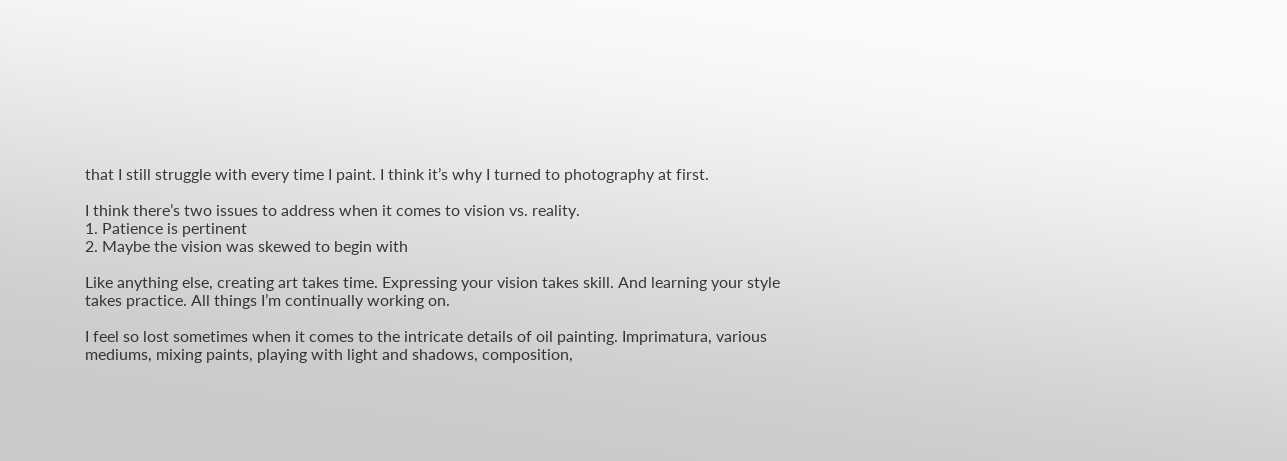that I still struggle with every time I paint. I think it’s why I turned to photography at first.

I think there’s two issues to address when it comes to vision vs. reality.
1. Patience is pertinent
2. Maybe the vision was skewed to begin with

Like anything else, creating art takes time. Expressing your vision takes skill. And learning your style takes practice. All things I’m continually working on.

I feel so lost sometimes when it comes to the intricate details of oil painting. Imprimatura, various mediums, mixing paints, playing with light and shadows, composition,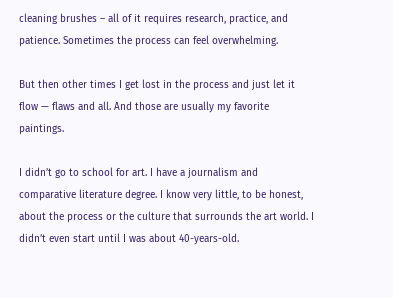cleaning brushes – all of it requires research, practice, and patience. Sometimes the process can feel overwhelming.

But then other times I get lost in the process and just let it flow — flaws and all. And those are usually my favorite paintings.

I didn’t go to school for art. I have a journalism and comparative literature degree. I know very little, to be honest, about the process or the culture that surrounds the art world. I didn’t even start until I was about 40-years-old.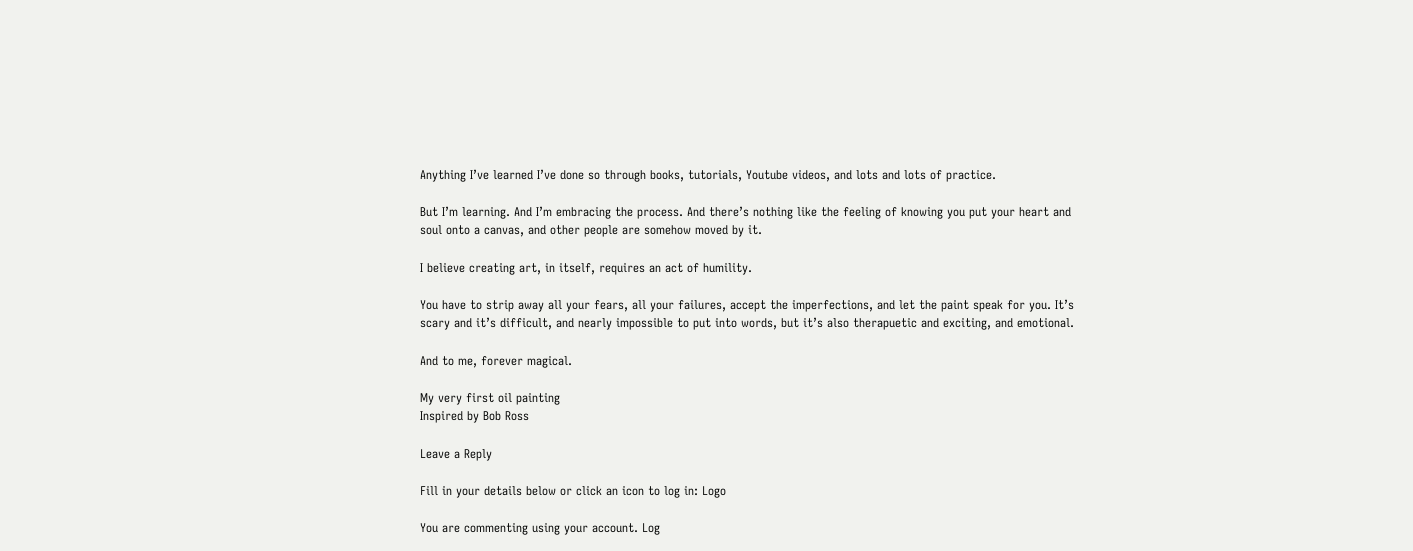Anything I’ve learned I’ve done so through books, tutorials, Youtube videos, and lots and lots of practice.

But I’m learning. And I’m embracing the process. And there’s nothing like the feeling of knowing you put your heart and soul onto a canvas, and other people are somehow moved by it.

I believe creating art, in itself, requires an act of humility.

You have to strip away all your fears, all your failures, accept the imperfections, and let the paint speak for you. It’s scary and it’s difficult, and nearly impossible to put into words, but it’s also therapuetic and exciting, and emotional.

And to me, forever magical.

My very first oil painting
Inspired by Bob Ross

Leave a Reply

Fill in your details below or click an icon to log in: Logo

You are commenting using your account. Log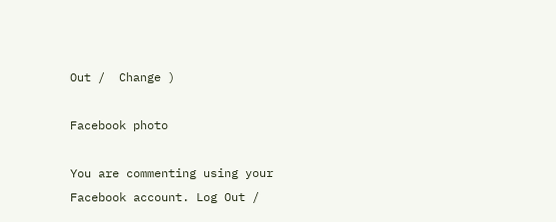Out /  Change )

Facebook photo

You are commenting using your Facebook account. Log Out /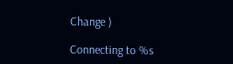Change )

Connecting to %s